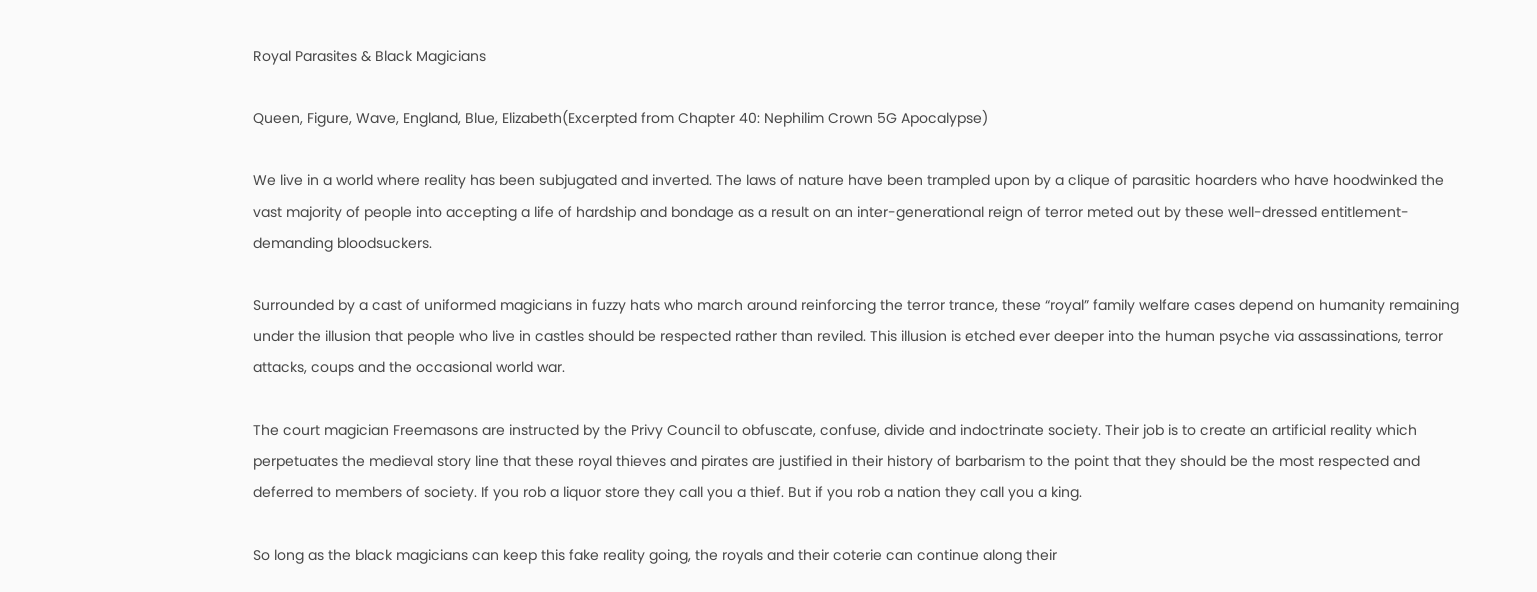Royal Parasites & Black Magicians

Queen, Figure, Wave, England, Blue, Elizabeth(Excerpted from Chapter 40: Nephilim Crown 5G Apocalypse)

We live in a world where reality has been subjugated and inverted. The laws of nature have been trampled upon by a clique of parasitic hoarders who have hoodwinked the vast majority of people into accepting a life of hardship and bondage as a result on an inter-generational reign of terror meted out by these well-dressed entitlement-demanding bloodsuckers.

Surrounded by a cast of uniformed magicians in fuzzy hats who march around reinforcing the terror trance, these “royal” family welfare cases depend on humanity remaining under the illusion that people who live in castles should be respected rather than reviled. This illusion is etched ever deeper into the human psyche via assassinations, terror attacks, coups and the occasional world war.

The court magician Freemasons are instructed by the Privy Council to obfuscate, confuse, divide and indoctrinate society. Their job is to create an artificial reality which perpetuates the medieval story line that these royal thieves and pirates are justified in their history of barbarism to the point that they should be the most respected and deferred to members of society. If you rob a liquor store they call you a thief. But if you rob a nation they call you a king.

So long as the black magicians can keep this fake reality going, the royals and their coterie can continue along their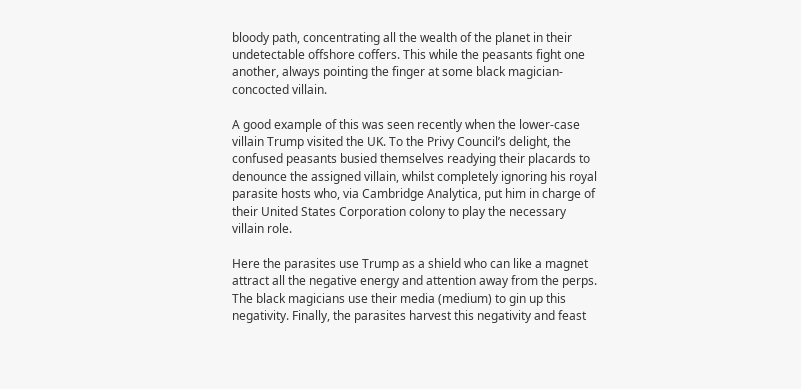bloody path, concentrating all the wealth of the planet in their undetectable offshore coffers. This while the peasants fight one another, always pointing the finger at some black magician-concocted villain.

A good example of this was seen recently when the lower-case villain Trump visited the UK. To the Privy Council’s delight, the confused peasants busied themselves readying their placards to denounce the assigned villain, whilst completely ignoring his royal parasite hosts who, via Cambridge Analytica, put him in charge of their United States Corporation colony to play the necessary villain role.

Here the parasites use Trump as a shield who can like a magnet attract all the negative energy and attention away from the perps. The black magicians use their media (medium) to gin up this negativity. Finally, the parasites harvest this negativity and feast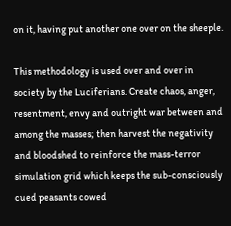on it, having put another one over on the sheeple.

This methodology is used over and over in society by the Luciferians. Create chaos, anger, resentment, envy and outright war between and among the masses; then harvest the negativity and bloodshed to reinforce the mass-terror simulation grid which keeps the sub-consciously cued peasants cowed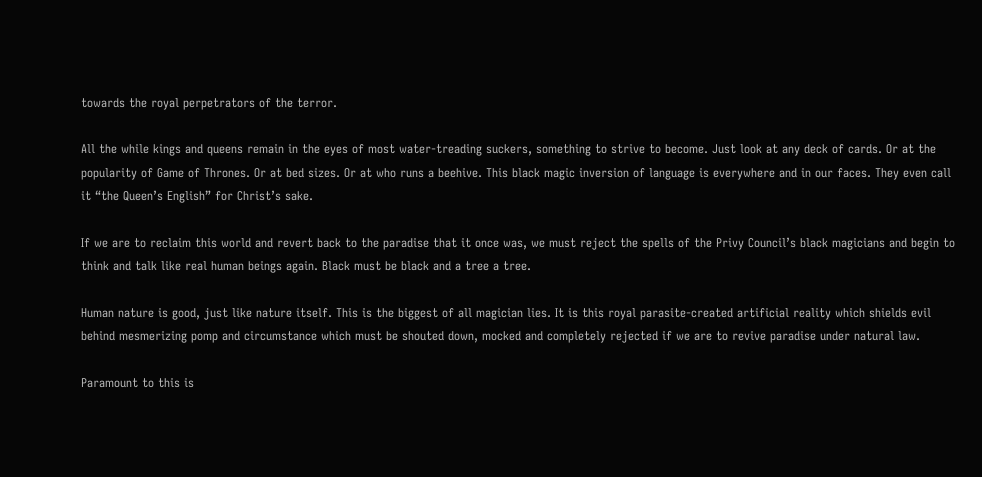towards the royal perpetrators of the terror.

All the while kings and queens remain in the eyes of most water-treading suckers, something to strive to become. Just look at any deck of cards. Or at the popularity of Game of Thrones. Or at bed sizes. Or at who runs a beehive. This black magic inversion of language is everywhere and in our faces. They even call it “the Queen’s English” for Christ’s sake.

If we are to reclaim this world and revert back to the paradise that it once was, we must reject the spells of the Privy Council’s black magicians and begin to think and talk like real human beings again. Black must be black and a tree a tree.

Human nature is good, just like nature itself. This is the biggest of all magician lies. It is this royal parasite-created artificial reality which shields evil behind mesmerizing pomp and circumstance which must be shouted down, mocked and completely rejected if we are to revive paradise under natural law.

Paramount to this is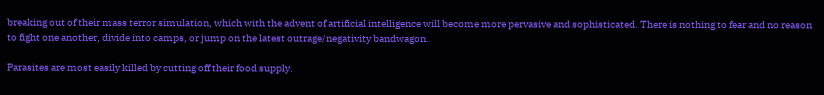breaking out of their mass terror simulation, which with the advent of artificial intelligence will become more pervasive and sophisticated. There is nothing to fear and no reason to fight one another, divide into camps, or jump on the latest outrage/negativity bandwagon.

Parasites are most easily killed by cutting off their food supply.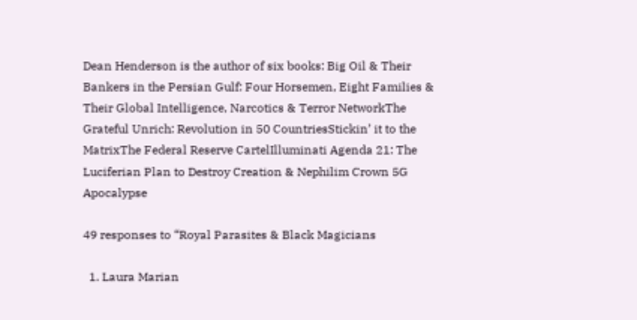Dean Henderson is the author of six books: Big Oil & Their Bankers in the Persian Gulf: Four Horsemen, Eight Families & Their Global Intelligence, Narcotics & Terror NetworkThe Grateful Unrich: Revolution in 50 CountriesStickin’ it to the MatrixThe Federal Reserve CartelIlluminati Agenda 21: The Luciferian Plan to Destroy Creation & Nephilim Crown 5G Apocalypse

49 responses to “Royal Parasites & Black Magicians

  1. Laura Marian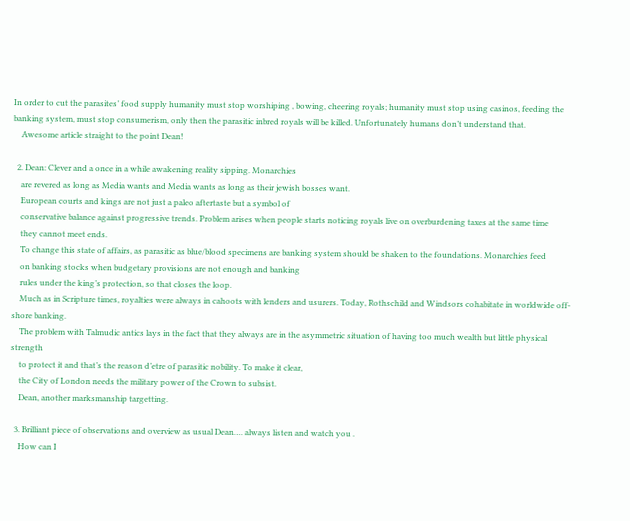In order to cut the parasites’ food supply humanity must stop worshiping , bowing, cheering royals; humanity must stop using casinos, feeding the banking system, must stop consumerism, only then the parasitic inbred royals will be killed. Unfortunately humans don’t understand that.
    Awesome article straight to the point Dean!

  2. Dean: Clever and a once in a while awakening reality sipping. Monarchies
    are revered as long as Media wants and Media wants as long as their jewish bosses want.
    European courts and kings are not just a paleo aftertaste but a symbol of
    conservative balance against progressive trends. Problem arises when people starts noticing royals live on overburdening taxes at the same time
    they cannot meet ends.
    To change this state of affairs, as parasitic as blue/blood specimens are banking system should be shaken to the foundations. Monarchies feed
    on banking stocks when budgetary provisions are not enough and banking
    rules under the king’s protection, so that closes the loop.
    Much as in Scripture times, royalties were always in cahoots with lenders and usurers. Today, Rothschild and Windsors cohabitate in worldwide off-shore banking.
    The problem with Talmudic antics lays in the fact that they always are in the asymmetric situation of having too much wealth but little physical strength
    to protect it and that’s the reason d’etre of parasitic nobility. To make it clear,
    the City of London needs the military power of the Crown to subsist.
    Dean, another marksmanship targetting.

  3. Brilliant piece of observations and overview as usual Dean…. always listen and watch you .
    How can I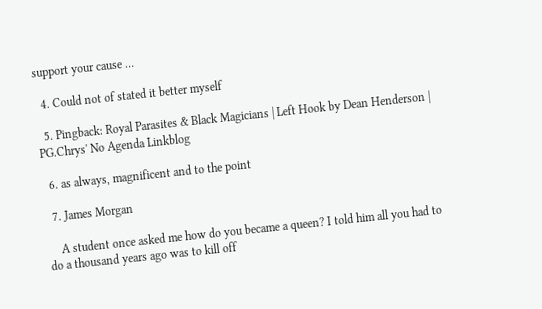support your cause …

  4. Could not of stated it better myself

  5. Pingback: Royal Parasites & Black Magicians | Left Hook by Dean Henderson | PG.Chrys' No Agenda Linkblog

  6. as always, magnificent and to the point

  7. James Morgan

    A student once asked me how do you became a queen? I told him all you had to do a thousand years ago was to kill off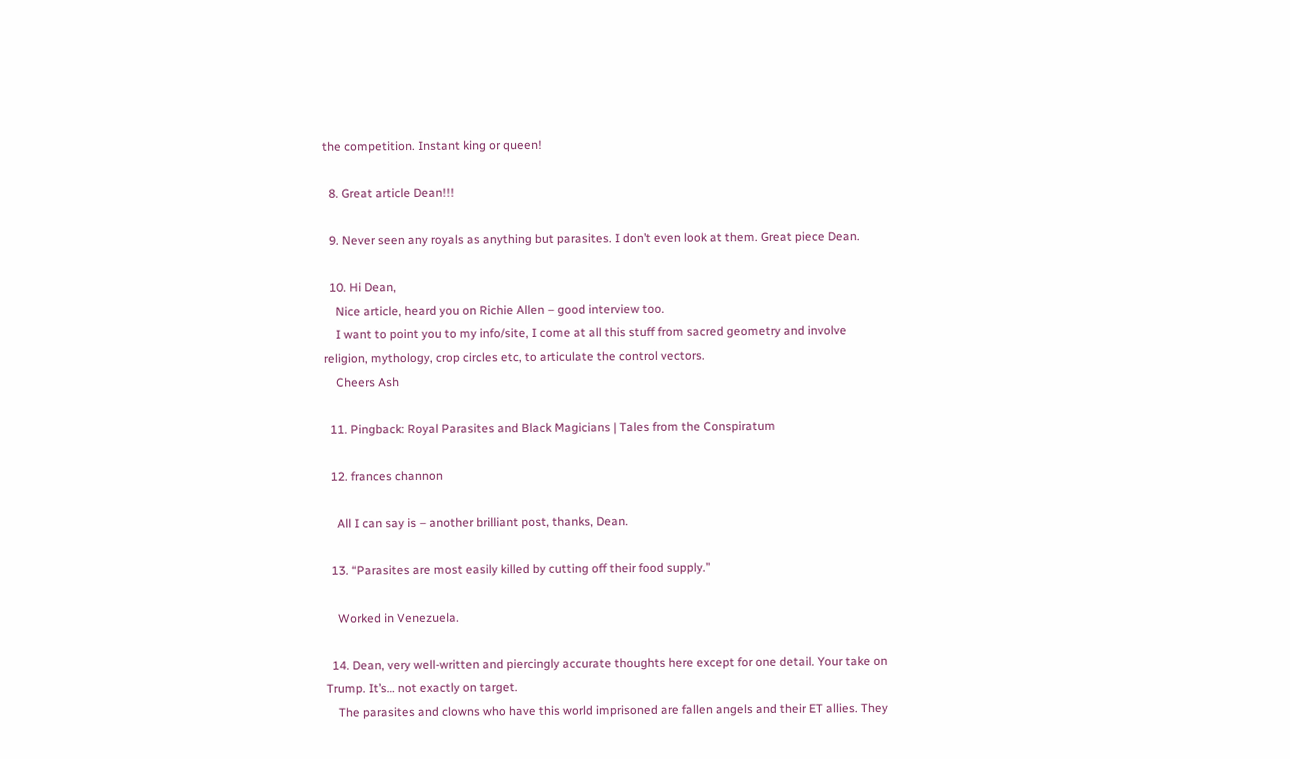the competition. Instant king or queen!

  8. Great article Dean!!!

  9. Never seen any royals as anything but parasites. I don’t even look at them. Great piece Dean.

  10. Hi Dean,
    Nice article, heard you on Richie Allen – good interview too.
    I want to point you to my info/site, I come at all this stuff from sacred geometry and involve religion, mythology, crop circles etc, to articulate the control vectors.
    Cheers Ash

  11. Pingback: Royal Parasites and Black Magicians | Tales from the Conspiratum

  12. frances channon

    All I can say is – another brilliant post, thanks, Dean.

  13. “Parasites are most easily killed by cutting off their food supply.”

    Worked in Venezuela.

  14. Dean, very well-written and piercingly accurate thoughts here except for one detail. Your take on Trump. It’s… not exactly on target.
    The parasites and clowns who have this world imprisoned are fallen angels and their ET allies. They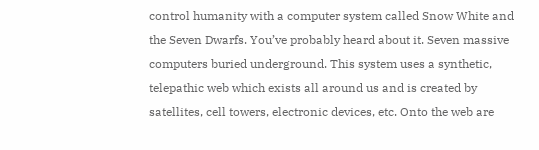control humanity with a computer system called Snow White and the Seven Dwarfs. You’ve probably heard about it. Seven massive computers buried underground. This system uses a synthetic, telepathic web which exists all around us and is created by satellites, cell towers, electronic devices, etc. Onto the web are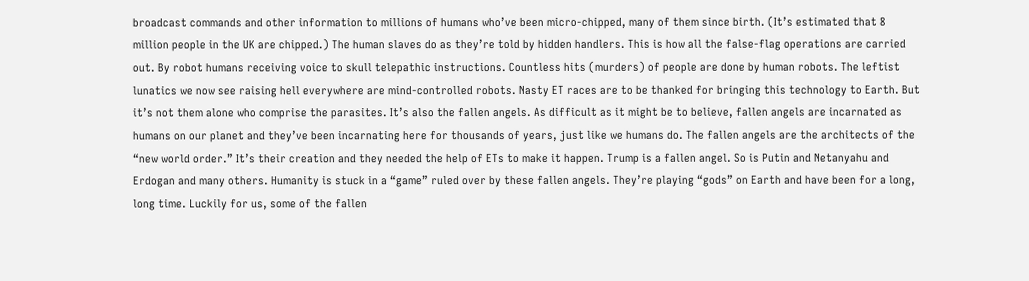broadcast commands and other information to millions of humans who’ve been micro-chipped, many of them since birth. (It’s estimated that 8 million people in the UK are chipped.) The human slaves do as they’re told by hidden handlers. This is how all the false-flag operations are carried out. By robot humans receiving voice to skull telepathic instructions. Countless hits (murders) of people are done by human robots. The leftist lunatics we now see raising hell everywhere are mind-controlled robots. Nasty ET races are to be thanked for bringing this technology to Earth. But it’s not them alone who comprise the parasites. It’s also the fallen angels. As difficult as it might be to believe, fallen angels are incarnated as humans on our planet and they’ve been incarnating here for thousands of years, just like we humans do. The fallen angels are the architects of the “new world order.” It’s their creation and they needed the help of ETs to make it happen. Trump is a fallen angel. So is Putin and Netanyahu and Erdogan and many others. Humanity is stuck in a “game” ruled over by these fallen angels. They’re playing “gods” on Earth and have been for a long, long time. Luckily for us, some of the fallen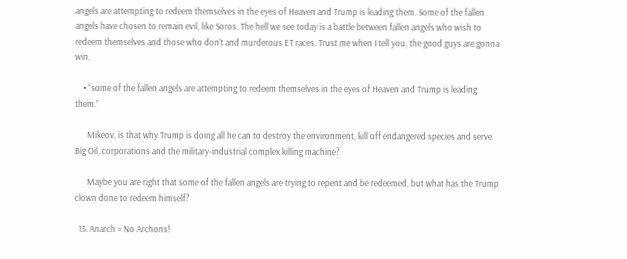angels are attempting to redeem themselves in the eyes of Heaven and Trump is leading them. Some of the fallen angels have chosen to remain evil, like Soros. The hell we see today is a battle between fallen angels who wish to redeem themselves and those who don’t and murderous ET races. Trust me when I tell you, the good guys are gonna win.

    • “some of the fallen angels are attempting to redeem themselves in the eyes of Heaven and Trump is leading them.”

      Mikeov, is that why Trump is doing all he can to destroy the environment, kill off endangered species and serve Big Oil, corporations and the military-industrial complex killing machine?

      Maybe you are right that some of the fallen angels are trying to repent and be redeemed, but what has the Trump clown done to redeem himself?

  15. Anarch = No Archons!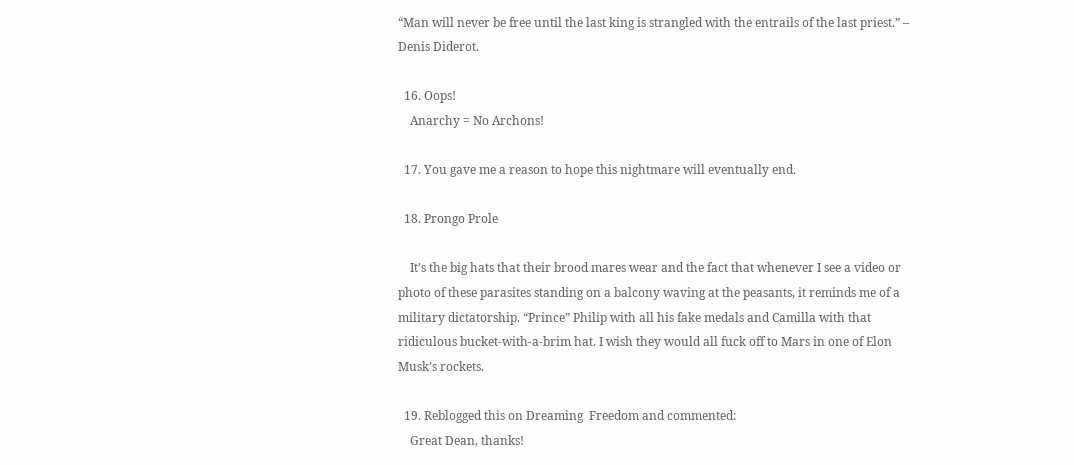“Man will never be free until the last king is strangled with the entrails of the last priest.” – Denis Diderot.

  16. Oops!
    Anarchy = No Archons!

  17. You gave me a reason to hope this nightmare will eventually end.

  18. Prongo Prole

    It’s the big hats that their brood mares wear and the fact that whenever I see a video or photo of these parasites standing on a balcony waving at the peasants, it reminds me of a military dictatorship. “Prince” Philip with all his fake medals and Camilla with that ridiculous bucket-with-a-brim hat. I wish they would all fuck off to Mars in one of Elon Musk’s rockets.

  19. Reblogged this on Dreaming  Freedom and commented:
    Great Dean, thanks!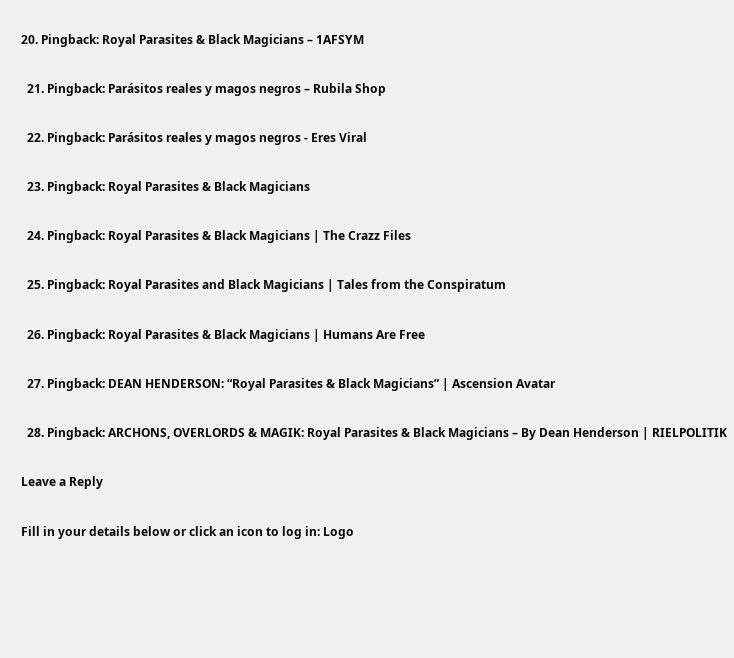20. Pingback: Royal Parasites & Black Magicians – 1AFSYM

  21. Pingback: Parásitos reales y magos negros – Rubila Shop

  22. Pingback: Parásitos reales y magos negros - Eres Viral

  23. Pingback: Royal Parasites & Black Magicians

  24. Pingback: Royal Parasites & Black Magicians | The Crazz Files

  25. Pingback: Royal Parasites and Black Magicians | Tales from the Conspiratum

  26. Pingback: Royal Parasites & Black Magicians | Humans Are Free

  27. Pingback: DEAN HENDERSON: “Royal Parasites & Black Magicians” | Ascension Avatar

  28. Pingback: ARCHONS, OVERLORDS & MAGIK: Royal Parasites & Black Magicians – By Dean Henderson | RIELPOLITIK

Leave a Reply

Fill in your details below or click an icon to log in: Logo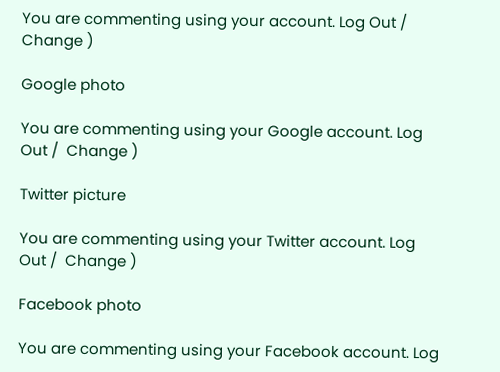You are commenting using your account. Log Out /  Change )

Google photo

You are commenting using your Google account. Log Out /  Change )

Twitter picture

You are commenting using your Twitter account. Log Out /  Change )

Facebook photo

You are commenting using your Facebook account. Log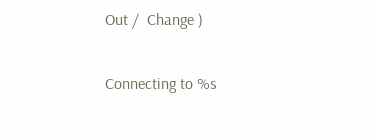Out /  Change )

Connecting to %s